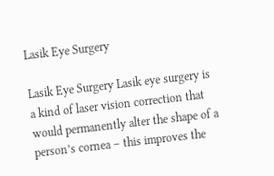Lasik Eye Surgery

Lasik Eye Surgery Lasik eye surgery is a kind of laser vision correction that would permanently alter the shape of a person’s cornea – this improves the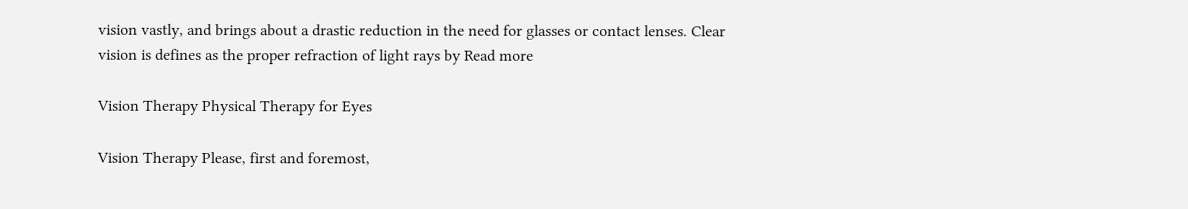vision vastly, and brings about a drastic reduction in the need for glasses or contact lenses. Clear vision is defines as the proper refraction of light rays by Read more

Vision Therapy Physical Therapy for Eyes

Vision Therapy Please, first and foremost,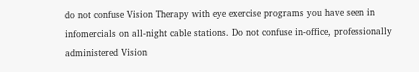do not confuse Vision Therapy with eye exercise programs you have seen in infomercials on all-night cable stations. Do not confuse in-office, professionally administered Vision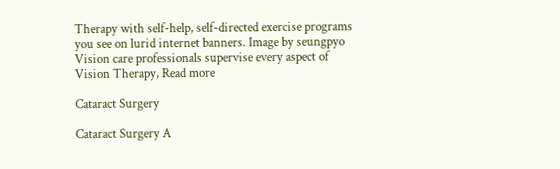Therapy with self-help, self-directed exercise programs you see on lurid internet banners. Image by seungpyo Vision care professionals supervise every aspect of Vision Therapy, Read more

Cataract Surgery

Cataract Surgery A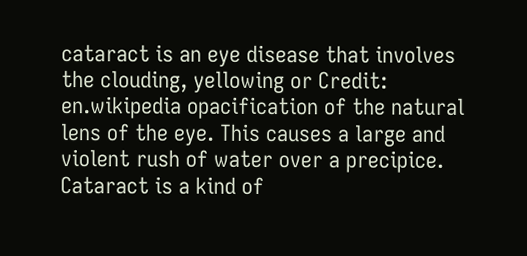cataract is an eye disease that involves the clouding, yellowing or Credit: en.wikipedia opacification of the natural lens of the eye. This causes a large and violent rush of water over a precipice. Cataract is a kind of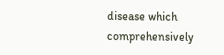disease which comprehensively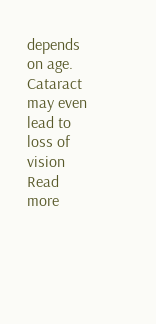depends on age. Cataract may even lead to loss of vision Read more